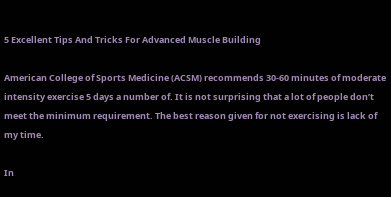5 Excellent Tips And Tricks For Advanced Muscle Building

American College of Sports Medicine (ACSM) recommends 30-60 minutes of moderate intensity exercise 5 days a number of. It is not surprising that a lot of people don’t meet the minimum requirement. The best reason given for not exercising is lack of my time.

In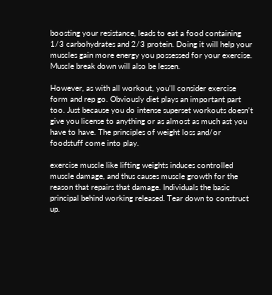boosting your resistance, leads to eat a food containing 1/3 carbohydrates and 2/3 protein. Doing it will help your muscles gain more energy you possessed for your exercise. Muscle break down will also be lessen.

However, as with all workout, you’ll consider exercise form and rep go. Obviously diet plays an important part too. Just because you do intense superset workouts doesn’t give you license to anything or as almost as much ast you have to have. The principles of weight loss and/or foodstuff come into play.

exercise muscle like lifting weights induces controlled muscle damage, and thus causes muscle growth for the reason that repairs that damage. Individuals the basic principal behind working released. Tear down to construct up.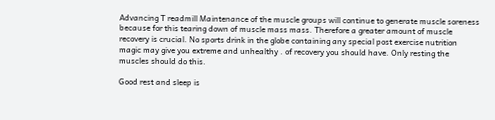Advancing T readmill Maintenance of the muscle groups will continue to generate muscle soreness because for this tearing down of muscle mass mass. Therefore a greater amount of muscle recovery is crucial. No sports drink in the globe containing any special post exercise nutrition magic may give you extreme and unhealthy . of recovery you should have. Only resting the muscles should do this.

Good rest and sleep is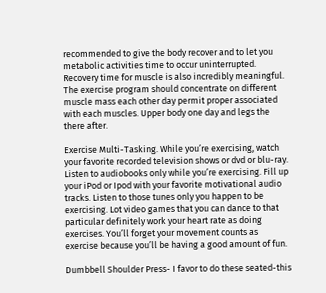recommended to give the body recover and to let you metabolic activities time to occur uninterrupted. Recovery time for muscle is also incredibly meaningful. The exercise program should concentrate on different muscle mass each other day permit proper associated with each muscles. Upper body one day and legs the there after.

Exercise Multi-Tasking. While you’re exercising, watch your favorite recorded television shows or dvd or blu-ray. Listen to audiobooks only while you’re exercising. Fill up your iPod or Ipod with your favorite motivational audio tracks. Listen to those tunes only you happen to be exercising. Lot video games that you can dance to that particular definitely work your heart rate as doing exercises. You’ll forget your movement counts as exercise because you’ll be having a good amount of fun.

Dumbbell Shoulder Press- I favor to do these seated-this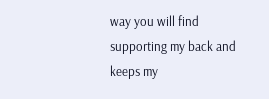way you will find supporting my back and keeps my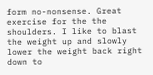form no-nonsense. Great exercise for the the shoulders. I like to blast the weight up and slowly lower the weight back right down to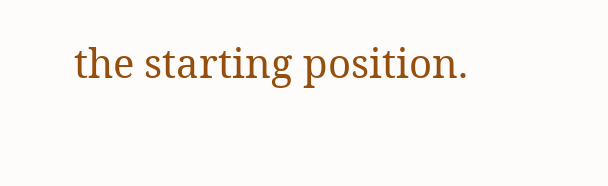the starting position.